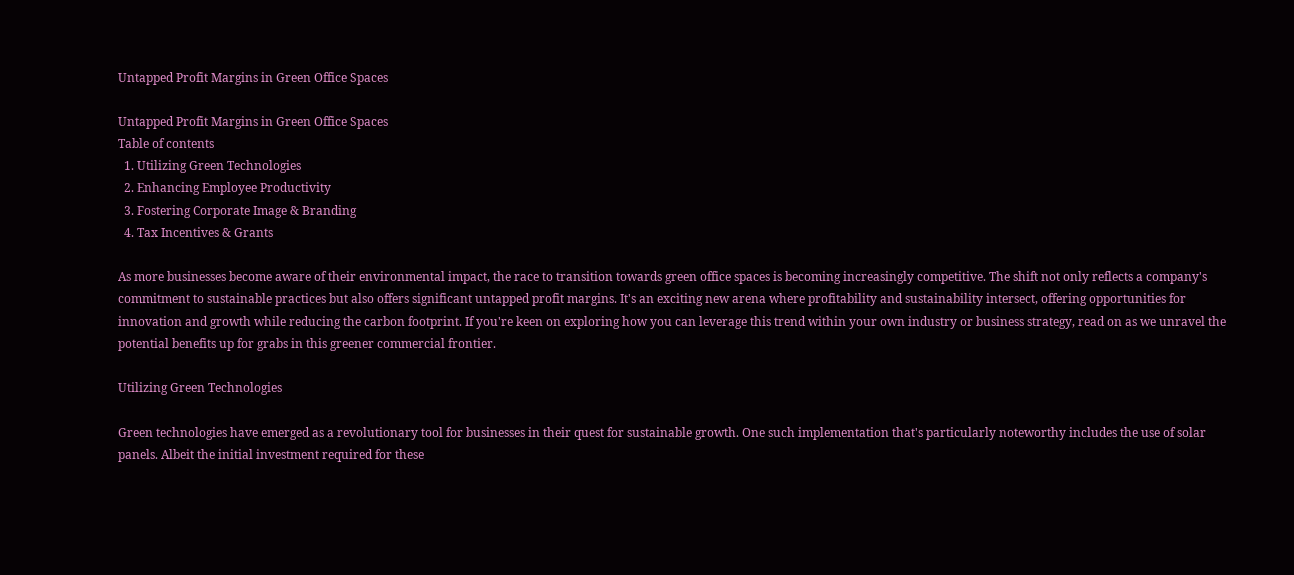Untapped Profit Margins in Green Office Spaces

Untapped Profit Margins in Green Office Spaces
Table of contents
  1. Utilizing Green Technologies
  2. Enhancing Employee Productivity
  3. Fostering Corporate Image & Branding
  4. Tax Incentives & Grants

As more businesses become aware of their environmental impact, the race to transition towards green office spaces is becoming increasingly competitive. The shift not only reflects a company's commitment to sustainable practices but also offers significant untapped profit margins. It's an exciting new arena where profitability and sustainability intersect, offering opportunities for innovation and growth while reducing the carbon footprint. If you're keen on exploring how you can leverage this trend within your own industry or business strategy, read on as we unravel the potential benefits up for grabs in this greener commercial frontier.

Utilizing Green Technologies

Green technologies have emerged as a revolutionary tool for businesses in their quest for sustainable growth. One such implementation that's particularly noteworthy includes the use of solar panels. Albeit the initial investment required for these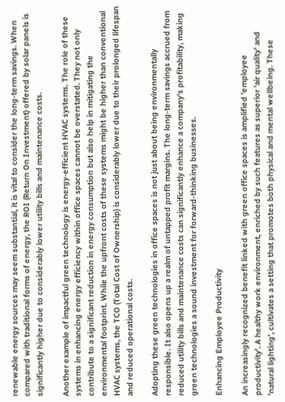renewable energy sources may seem substantial, it is vital to consider the long-term savings. When compared with traditional forms of energy, the ROI (Return On Investment) offered by solar panels is significantly higher due to considerably lower utility bills and maintenance costs.

Another example of impactful green technology is energy-efficient HVAC systems. The role of these systems in enhancing energy efficiency within office spaces cannot be overstated. They not only contribute to a significant reduction in energy consumption but also help in mitigating the environmental footprint. While the upfront costs of these systems might be higher than conventional HVAC systems, the TCO (Total Cost of Ownership) is considerably lower due to their prolonged lifespan and reduced operational costs.

Adopting these green technologies in office spaces is not just about being environmentally responsible. It also opens up a realm of untapped profit margins. The long-term savings accrued from reduced utility bills and maintenance costs can significantly enhance a company's profitability, making green technologies a sound investment for forward-thinking businesses.

Enhancing Employee Productivity

An increasingly recognized benefit linked with green office spaces is amplified 'employee productivity'. A healthy work environment, enriched by such features as superior 'air quality' and 'natural lighting', cultivates a setting that promotes both physical and mental wellbeing. These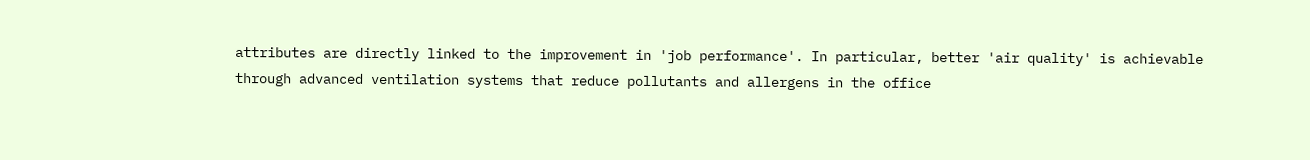attributes are directly linked to the improvement in 'job performance'. In particular, better 'air quality' is achievable through advanced ventilation systems that reduce pollutants and allergens in the office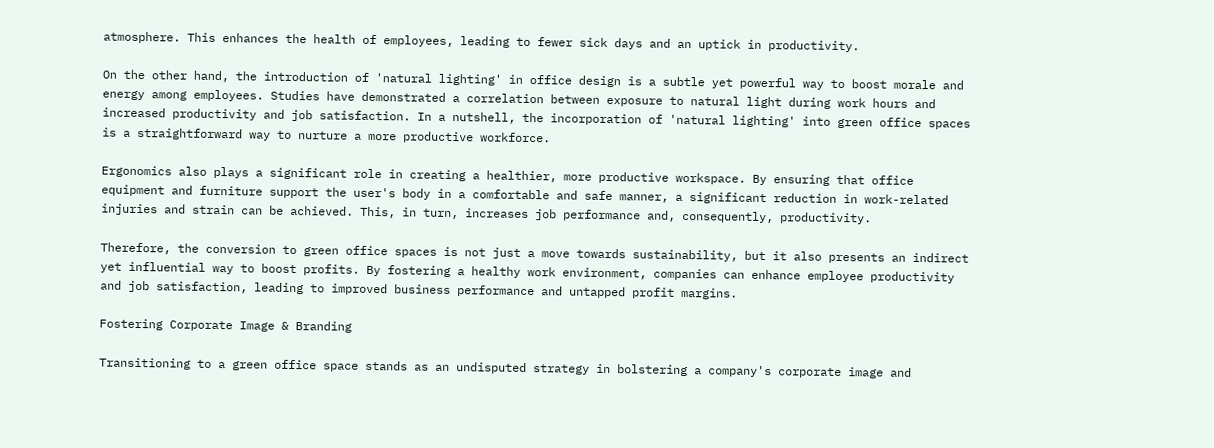atmosphere. This enhances the health of employees, leading to fewer sick days and an uptick in productivity.

On the other hand, the introduction of 'natural lighting' in office design is a subtle yet powerful way to boost morale and energy among employees. Studies have demonstrated a correlation between exposure to natural light during work hours and increased productivity and job satisfaction. In a nutshell, the incorporation of 'natural lighting' into green office spaces is a straightforward way to nurture a more productive workforce.

Ergonomics also plays a significant role in creating a healthier, more productive workspace. By ensuring that office equipment and furniture support the user's body in a comfortable and safe manner, a significant reduction in work-related injuries and strain can be achieved. This, in turn, increases job performance and, consequently, productivity.

Therefore, the conversion to green office spaces is not just a move towards sustainability, but it also presents an indirect yet influential way to boost profits. By fostering a healthy work environment, companies can enhance employee productivity and job satisfaction, leading to improved business performance and untapped profit margins.

Fostering Corporate Image & Branding

Transitioning to a green office space stands as an undisputed strategy in bolstering a company's corporate image and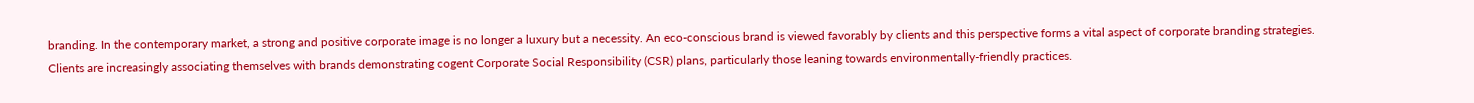branding. In the contemporary market, a strong and positive corporate image is no longer a luxury but a necessity. An eco-conscious brand is viewed favorably by clients and this perspective forms a vital aspect of corporate branding strategies. Clients are increasingly associating themselves with brands demonstrating cogent Corporate Social Responsibility (CSR) plans, particularly those leaning towards environmentally-friendly practices.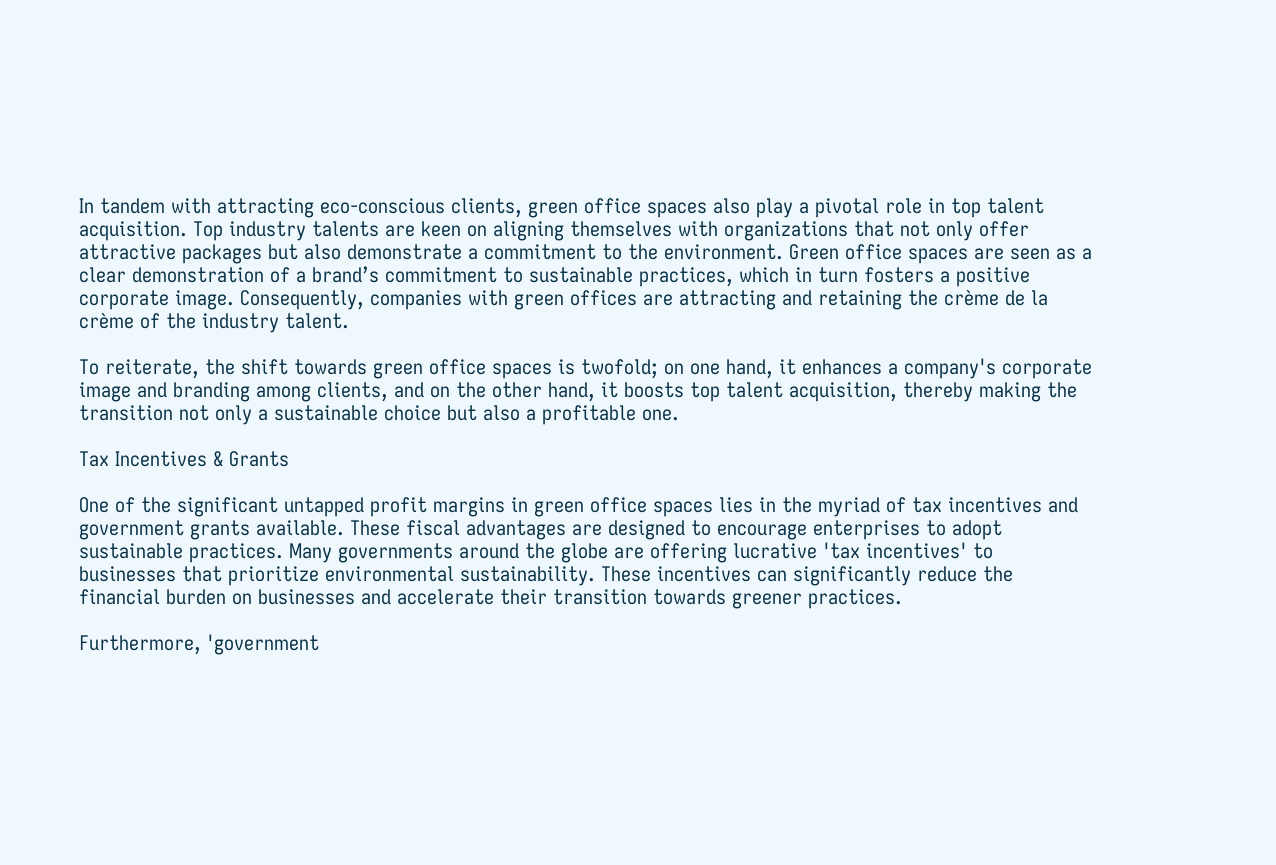In tandem with attracting eco-conscious clients, green office spaces also play a pivotal role in top talent acquisition. Top industry talents are keen on aligning themselves with organizations that not only offer attractive packages but also demonstrate a commitment to the environment. Green office spaces are seen as a clear demonstration of a brand’s commitment to sustainable practices, which in turn fosters a positive corporate image. Consequently, companies with green offices are attracting and retaining the crème de la crème of the industry talent.

To reiterate, the shift towards green office spaces is twofold; on one hand, it enhances a company's corporate image and branding among clients, and on the other hand, it boosts top talent acquisition, thereby making the transition not only a sustainable choice but also a profitable one.

Tax Incentives & Grants

One of the significant untapped profit margins in green office spaces lies in the myriad of tax incentives and government grants available. These fiscal advantages are designed to encourage enterprises to adopt sustainable practices. Many governments around the globe are offering lucrative 'tax incentives' to businesses that prioritize environmental sustainability. These incentives can significantly reduce the financial burden on businesses and accelerate their transition towards greener practices.

Furthermore, 'government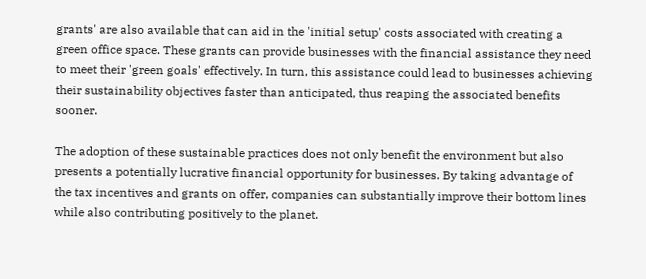grants' are also available that can aid in the 'initial setup' costs associated with creating a green office space. These grants can provide businesses with the financial assistance they need to meet their 'green goals' effectively. In turn, this assistance could lead to businesses achieving their sustainability objectives faster than anticipated, thus reaping the associated benefits sooner.

The adoption of these sustainable practices does not only benefit the environment but also presents a potentially lucrative financial opportunity for businesses. By taking advantage of the tax incentives and grants on offer, companies can substantially improve their bottom lines while also contributing positively to the planet.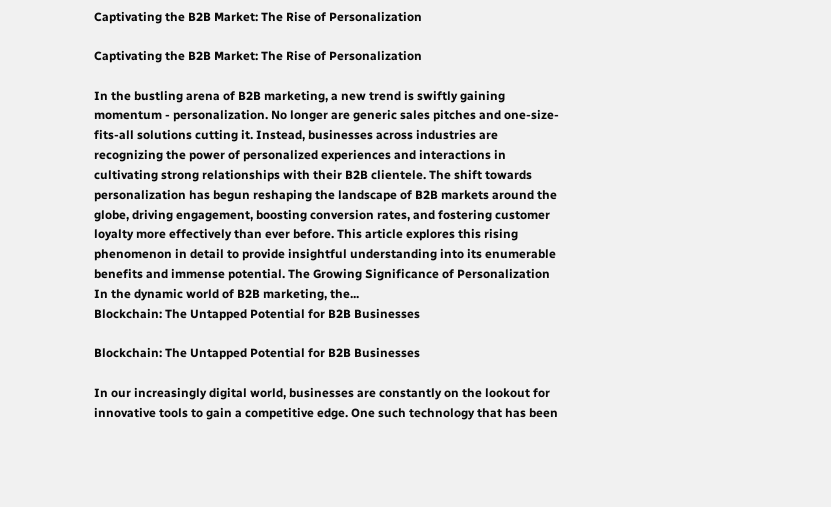Captivating the B2B Market: The Rise of Personalization

Captivating the B2B Market: The Rise of Personalization

In the bustling arena of B2B marketing, a new trend is swiftly gaining momentum - personalization. No longer are generic sales pitches and one-size-fits-all solutions cutting it. Instead, businesses across industries are recognizing the power of personalized experiences and interactions in cultivating strong relationships with their B2B clientele. The shift towards personalization has begun reshaping the landscape of B2B markets around the globe, driving engagement, boosting conversion rates, and fostering customer loyalty more effectively than ever before. This article explores this rising phenomenon in detail to provide insightful understanding into its enumerable benefits and immense potential. The Growing Significance of Personalization In the dynamic world of B2B marketing, the...
Blockchain: The Untapped Potential for B2B Businesses

Blockchain: The Untapped Potential for B2B Businesses

In our increasingly digital world, businesses are constantly on the lookout for innovative tools to gain a competitive edge. One such technology that has been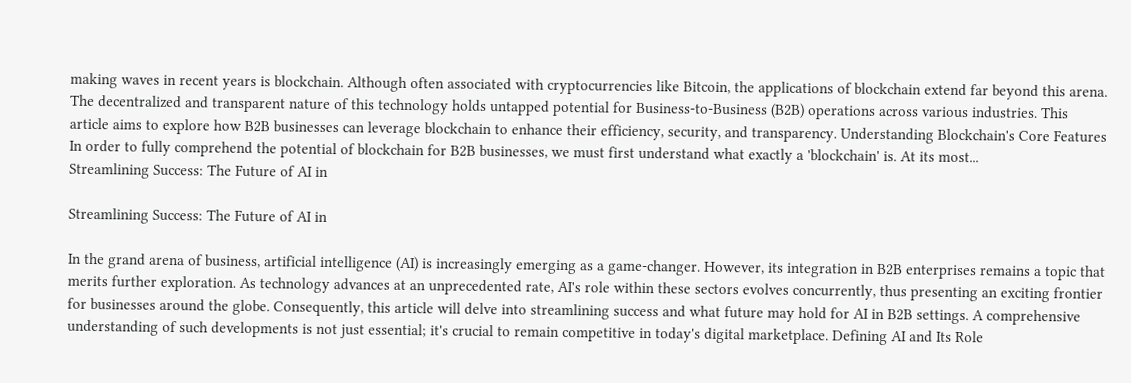making waves in recent years is blockchain. Although often associated with cryptocurrencies like Bitcoin, the applications of blockchain extend far beyond this arena. The decentralized and transparent nature of this technology holds untapped potential for Business-to-Business (B2B) operations across various industries. This article aims to explore how B2B businesses can leverage blockchain to enhance their efficiency, security, and transparency. Understanding Blockchain's Core Features In order to fully comprehend the potential of blockchain for B2B businesses, we must first understand what exactly a 'blockchain' is. At its most...
Streamlining Success: The Future of AI in

Streamlining Success: The Future of AI in

In the grand arena of business, artificial intelligence (AI) is increasingly emerging as a game-changer. However, its integration in B2B enterprises remains a topic that merits further exploration. As technology advances at an unprecedented rate, AI's role within these sectors evolves concurrently, thus presenting an exciting frontier for businesses around the globe. Consequently, this article will delve into streamlining success and what future may hold for AI in B2B settings. A comprehensive understanding of such developments is not just essential; it's crucial to remain competitive in today's digital marketplace. Defining AI and Its Role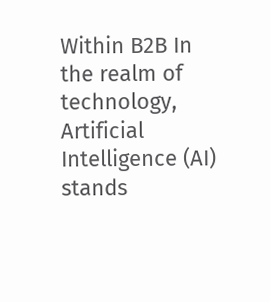Within B2B In the realm of technology, Artificial Intelligence (AI) stands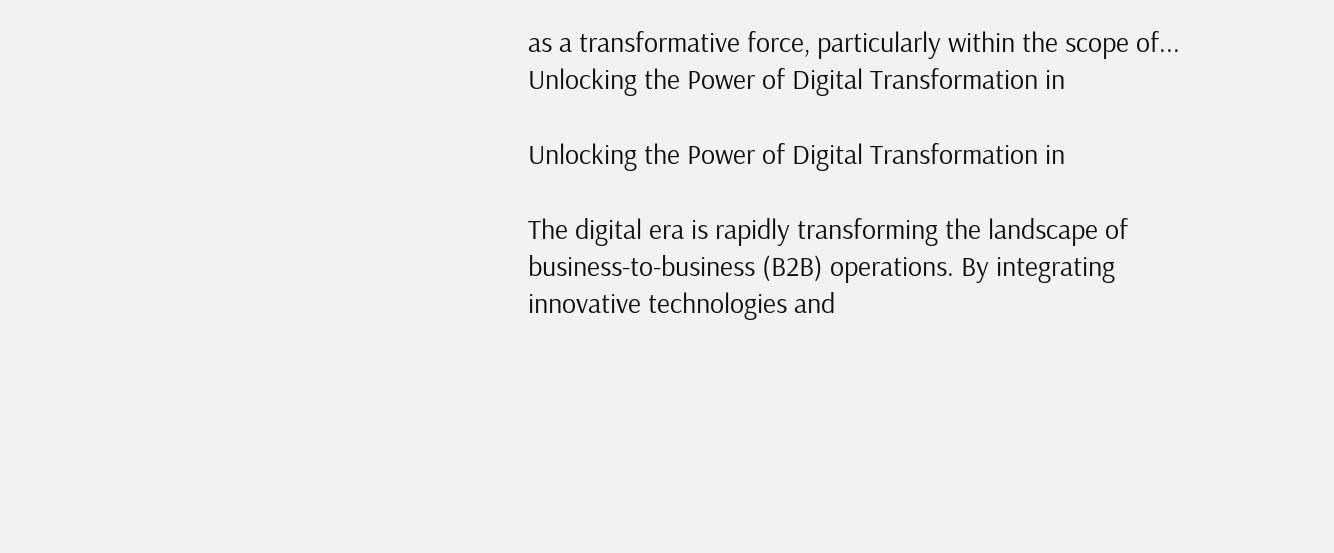as a transformative force, particularly within the scope of...
Unlocking the Power of Digital Transformation in

Unlocking the Power of Digital Transformation in

The digital era is rapidly transforming the landscape of business-to-business (B2B) operations. By integrating innovative technologies and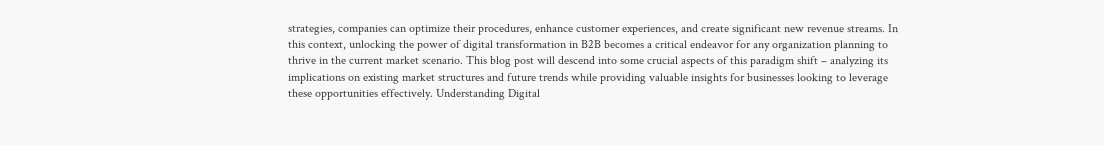strategies, companies can optimize their procedures, enhance customer experiences, and create significant new revenue streams. In this context, unlocking the power of digital transformation in B2B becomes a critical endeavor for any organization planning to thrive in the current market scenario. This blog post will descend into some crucial aspects of this paradigm shift – analyzing its implications on existing market structures and future trends while providing valuable insights for businesses looking to leverage these opportunities effectively. Understanding Digital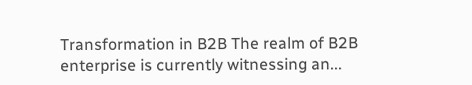Transformation in B2B The realm of B2B enterprise is currently witnessing an...